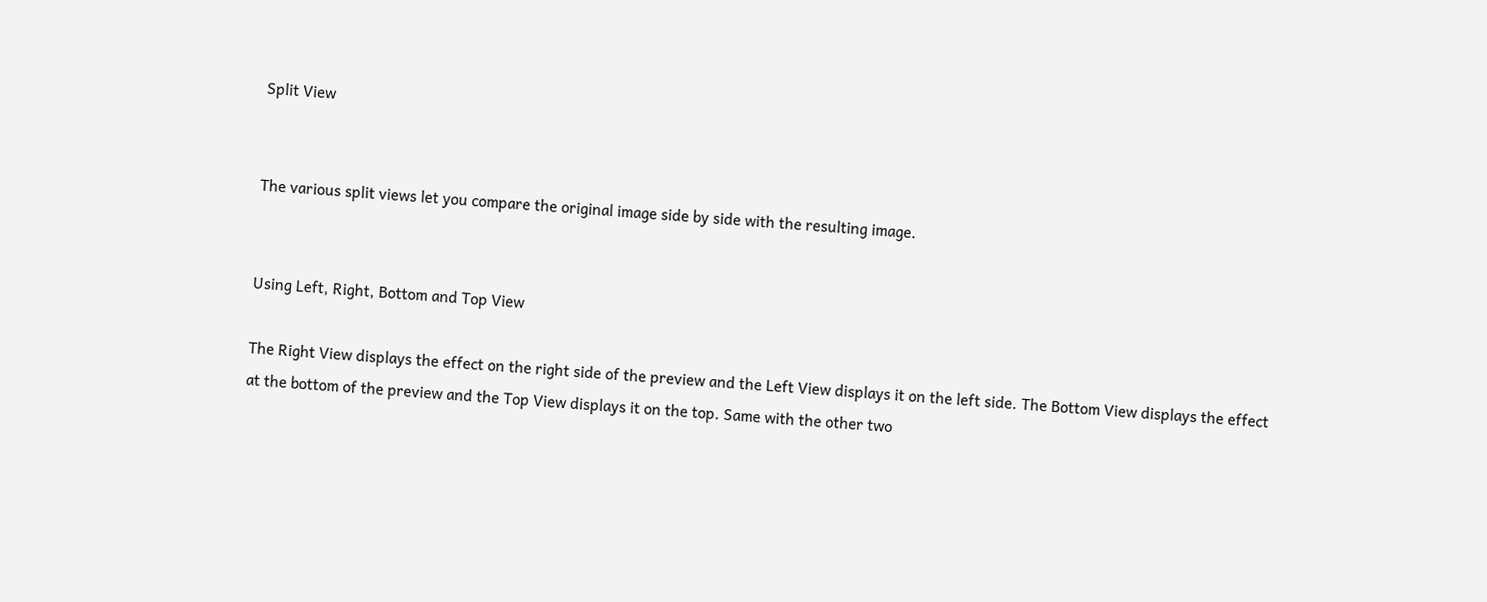Split View


The various split views let you compare the original image side by side with the resulting image.


Using Left, Right, Bottom and Top View

The Right View displays the effect on the right side of the preview and the Left View displays it on the left side. The Bottom View displays the effect at the bottom of the preview and the Top View displays it on the top. Same with the other two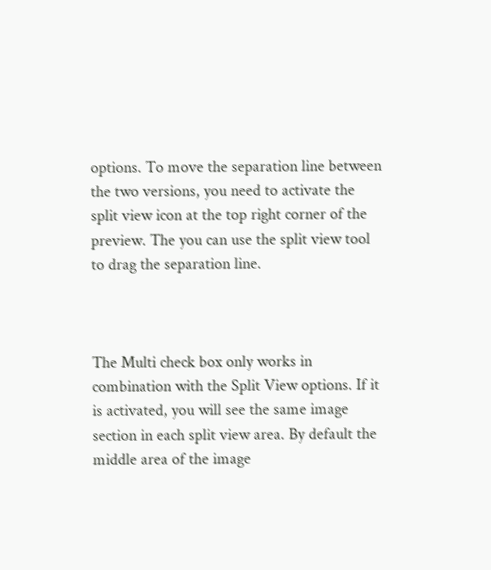options. To move the separation line between the two versions, you need to activate the split view icon at the top right corner of the preview. The you can use the split view tool to drag the separation line.



The Multi check box only works in combination with the Split View options. If it is activated, you will see the same image section in each split view area. By default the middle area of the image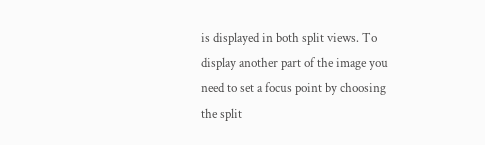is displayed in both split views. To display another part of the image you need to set a focus point by choosing the split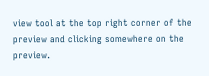view tool at the top right corner of the preview and clicking somewhere on the preview.